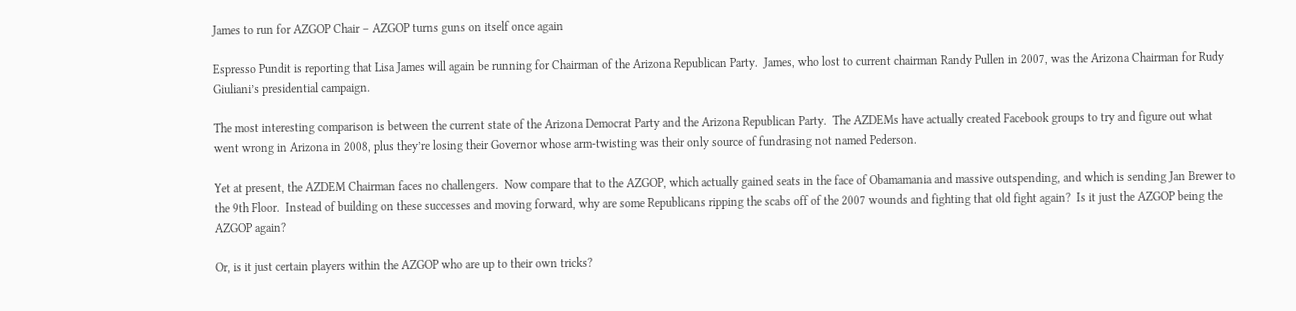James to run for AZGOP Chair – AZGOP turns guns on itself once again

Espresso Pundit is reporting that Lisa James will again be running for Chairman of the Arizona Republican Party.  James, who lost to current chairman Randy Pullen in 2007, was the Arizona Chairman for Rudy Giuliani’s presidential campaign.

The most interesting comparison is between the current state of the Arizona Democrat Party and the Arizona Republican Party.  The AZDEMs have actually created Facebook groups to try and figure out what went wrong in Arizona in 2008, plus they’re losing their Governor whose arm-twisting was their only source of fundrasing not named Pederson.

Yet at present, the AZDEM Chairman faces no challengers.  Now compare that to the AZGOP, which actually gained seats in the face of Obamamania and massive outspending, and which is sending Jan Brewer to the 9th Floor.  Instead of building on these successes and moving forward, why are some Republicans ripping the scabs off of the 2007 wounds and fighting that old fight again?  Is it just the AZGOP being the AZGOP again?

Or, is it just certain players within the AZGOP who are up to their own tricks?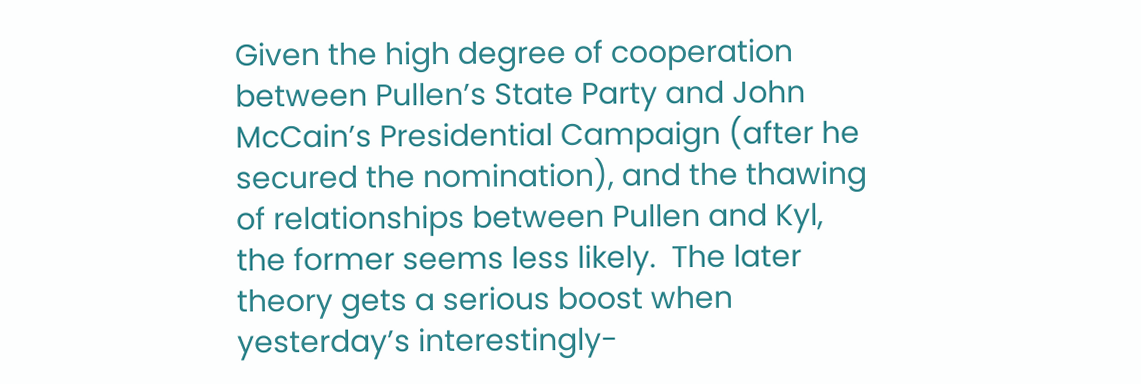Given the high degree of cooperation between Pullen’s State Party and John McCain’s Presidential Campaign (after he secured the nomination), and the thawing of relationships between Pullen and Kyl, the former seems less likely.  The later theory gets a serious boost when yesterday’s interestingly-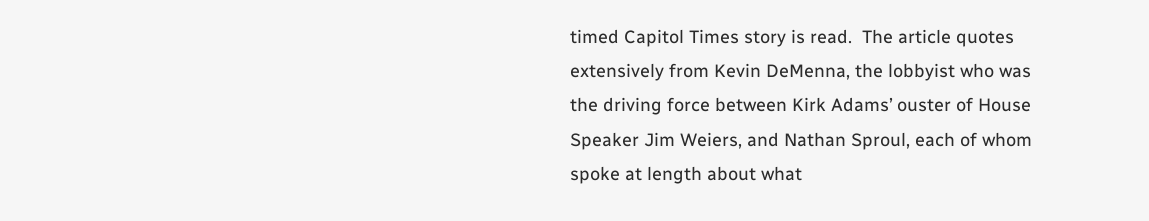timed Capitol Times story is read.  The article quotes extensively from Kevin DeMenna, the lobbyist who was the driving force between Kirk Adams’ ouster of House Speaker Jim Weiers, and Nathan Sproul, each of whom spoke at length about what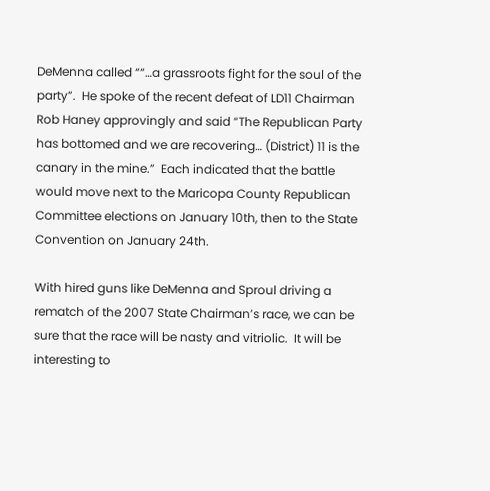DeMenna called ““…a grassroots fight for the soul of the party”.  He spoke of the recent defeat of LD11 Chairman Rob Haney approvingly and said “The Republican Party has bottomed and we are recovering… (District) 11 is the canary in the mine.”  Each indicated that the battle would move next to the Maricopa County Republican Committee elections on January 10th, then to the State Convention on January 24th.

With hired guns like DeMenna and Sproul driving a rematch of the 2007 State Chairman’s race, we can be sure that the race will be nasty and vitriolic.  It will be interesting to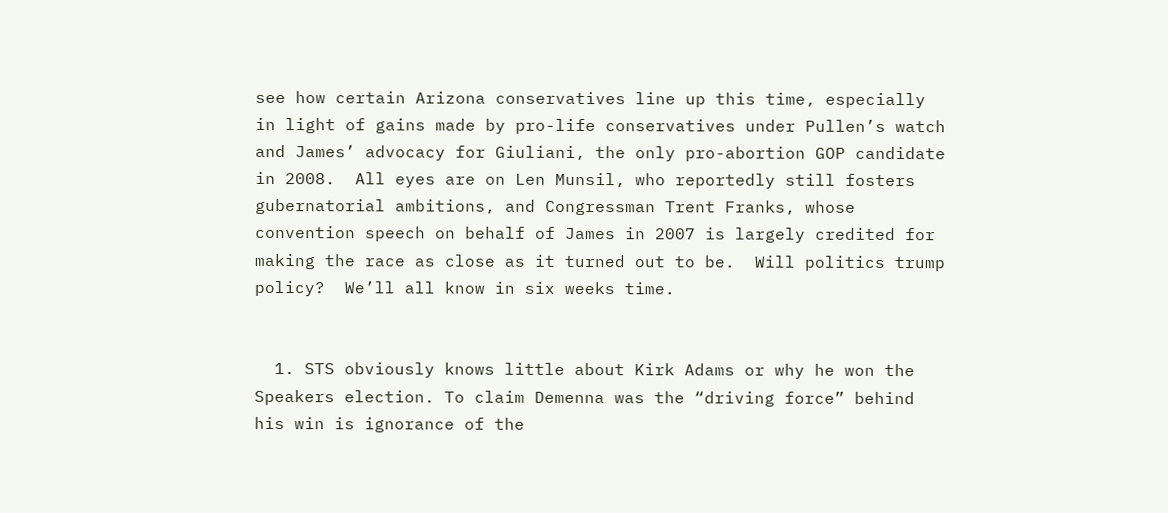see how certain Arizona conservatives line up this time, especially in light of gains made by pro-life conservatives under Pullen’s watch and James’ advocacy for Giuliani, the only pro-abortion GOP candidate in 2008.  All eyes are on Len Munsil, who reportedly still fosters gubernatorial ambitions, and Congressman Trent Franks, whose convention speech on behalf of James in 2007 is largely credited for making the race as close as it turned out to be.  Will politics trump policy?  We’ll all know in six weeks time.


  1. STS obviously knows little about Kirk Adams or why he won the Speakers election. To claim Demenna was the “driving force” behind his win is ignorance of the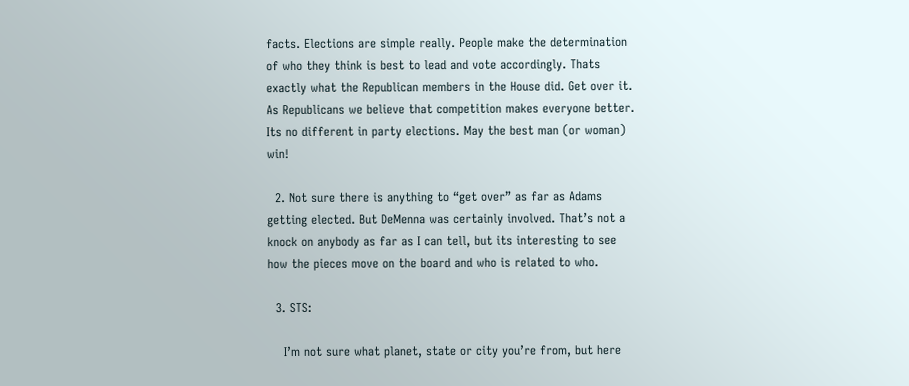facts. Elections are simple really. People make the determination of who they think is best to lead and vote accordingly. Thats exactly what the Republican members in the House did. Get over it. As Republicans we believe that competition makes everyone better. Its no different in party elections. May the best man (or woman) win!

  2. Not sure there is anything to “get over” as far as Adams getting elected. But DeMenna was certainly involved. That’s not a knock on anybody as far as I can tell, but its interesting to see how the pieces move on the board and who is related to who.

  3. STS:

    I’m not sure what planet, state or city you’re from, but here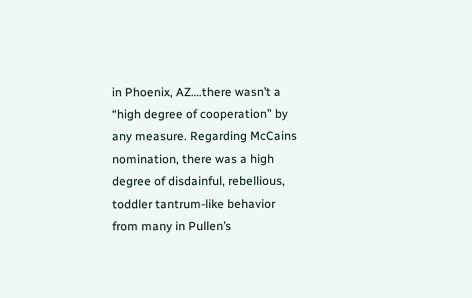in Phoenix, AZ….there wasn’t a “high degree of cooperation” by any measure. Regarding McCains nomination, there was a high degree of disdainful, rebellious, toddler tantrum-like behavior from many in Pullen’s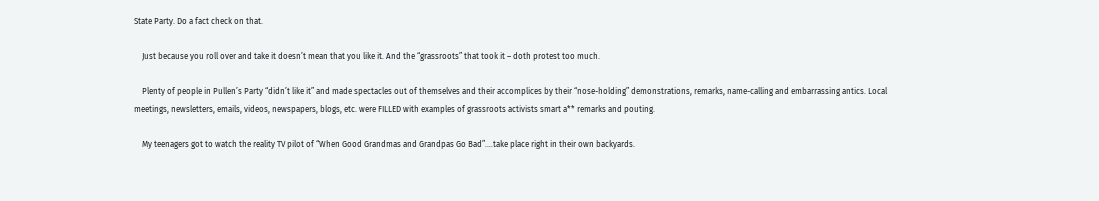State Party. Do a fact check on that.

    Just because you roll over and take it doesn’t mean that you like it. And the “grassroots” that took it – doth protest too much.

    Plenty of people in Pullen’s Party “didn’t like it” and made spectacles out of themselves and their accomplices by their “nose-holding” demonstrations, remarks, name-calling and embarrassing antics. Local meetings, newsletters, emails, videos, newspapers, blogs, etc. were FILLED with examples of grassroots activists smart a** remarks and pouting.

    My teenagers got to watch the reality TV pilot of “When Good Grandmas and Grandpas Go Bad”….take place right in their own backyards.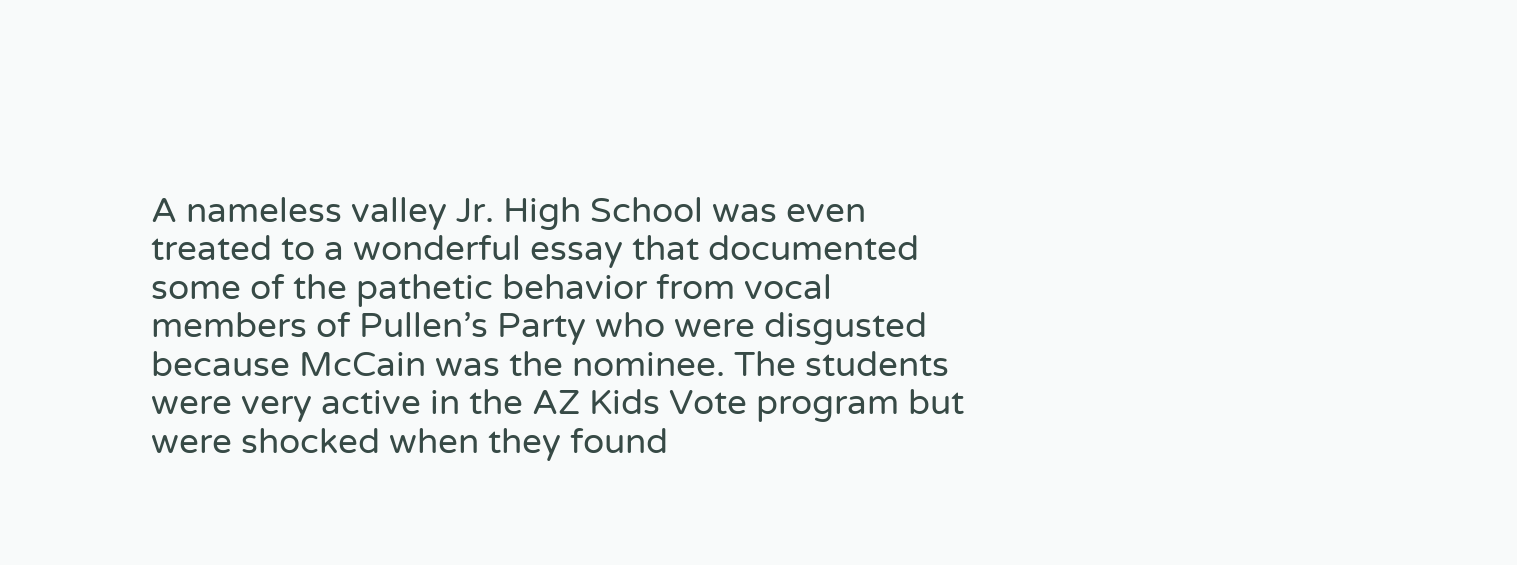A nameless valley Jr. High School was even treated to a wonderful essay that documented some of the pathetic behavior from vocal members of Pullen’s Party who were disgusted because McCain was the nominee. The students were very active in the AZ Kids Vote program but were shocked when they found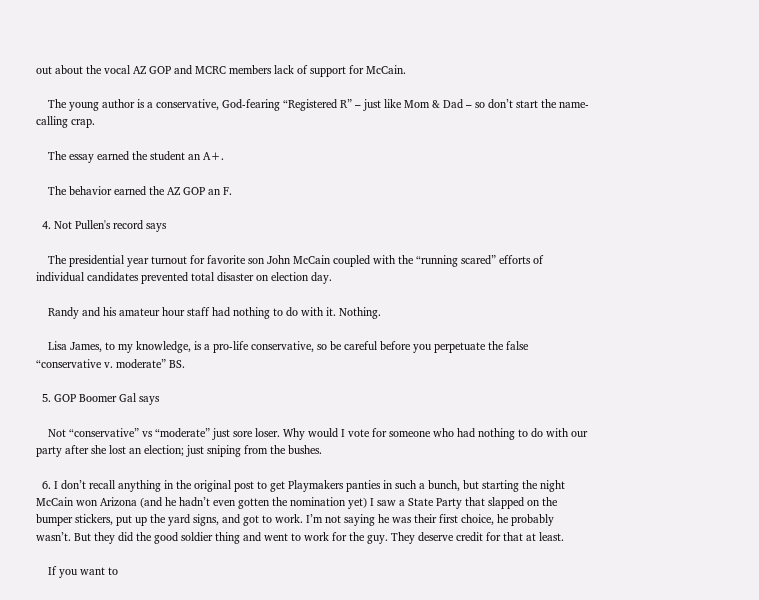out about the vocal AZ GOP and MCRC members lack of support for McCain.

    The young author is a conservative, God-fearing “Registered R” – just like Mom & Dad – so don’t start the name-calling crap.

    The essay earned the student an A+.

    The behavior earned the AZ GOP an F.

  4. Not Pullen's record says

    The presidential year turnout for favorite son John McCain coupled with the “running scared” efforts of individual candidates prevented total disaster on election day.

    Randy and his amateur hour staff had nothing to do with it. Nothing.

    Lisa James, to my knowledge, is a pro-life conservative, so be careful before you perpetuate the false “conservative v. moderate” BS.

  5. GOP Boomer Gal says

    Not “conservative” vs “moderate” just sore loser. Why would I vote for someone who had nothing to do with our party after she lost an election; just sniping from the bushes.

  6. I don’t recall anything in the original post to get Playmakers panties in such a bunch, but starting the night McCain won Arizona (and he hadn’t even gotten the nomination yet) I saw a State Party that slapped on the bumper stickers, put up the yard signs, and got to work. I’m not saying he was their first choice, he probably wasn’t. But they did the good soldier thing and went to work for the guy. They deserve credit for that at least.

    If you want to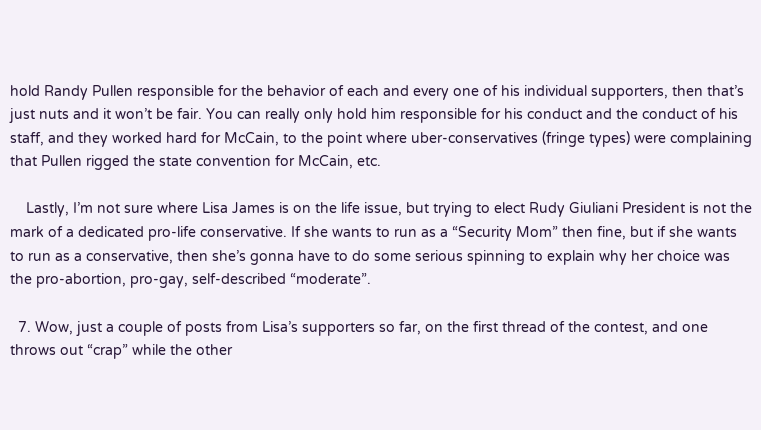hold Randy Pullen responsible for the behavior of each and every one of his individual supporters, then that’s just nuts and it won’t be fair. You can really only hold him responsible for his conduct and the conduct of his staff, and they worked hard for McCain, to the point where uber-conservatives (fringe types) were complaining that Pullen rigged the state convention for McCain, etc.

    Lastly, I’m not sure where Lisa James is on the life issue, but trying to elect Rudy Giuliani President is not the mark of a dedicated pro-life conservative. If she wants to run as a “Security Mom” then fine, but if she wants to run as a conservative, then she’s gonna have to do some serious spinning to explain why her choice was the pro-abortion, pro-gay, self-described “moderate”.

  7. Wow, just a couple of posts from Lisa’s supporters so far, on the first thread of the contest, and one throws out “crap” while the other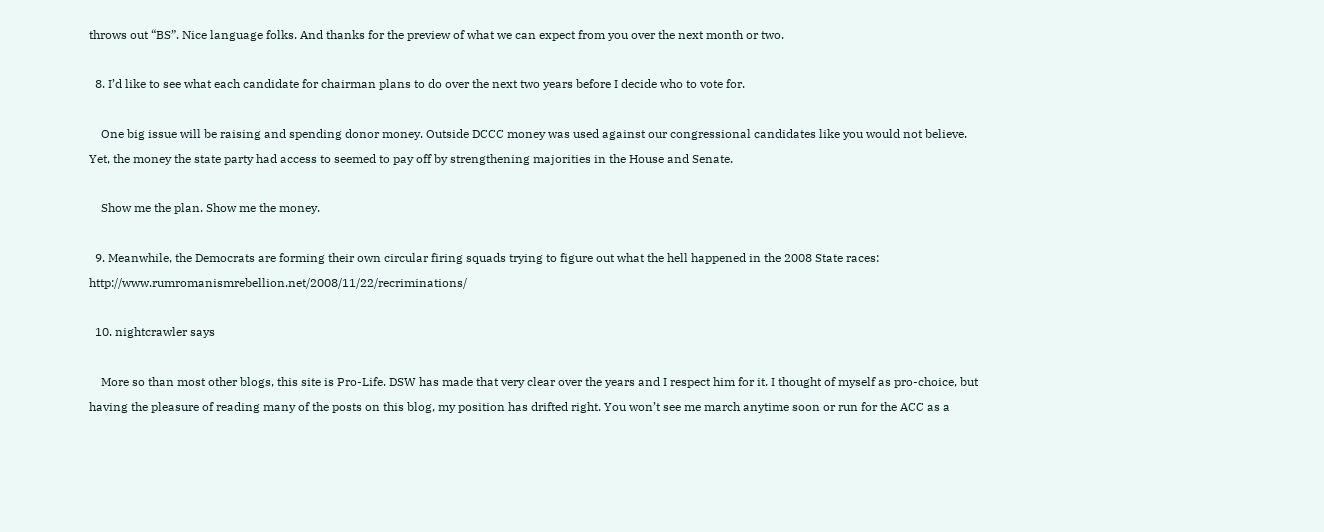throws out “BS”. Nice language folks. And thanks for the preview of what we can expect from you over the next month or two.

  8. I’d like to see what each candidate for chairman plans to do over the next two years before I decide who to vote for.

    One big issue will be raising and spending donor money. Outside DCCC money was used against our congressional candidates like you would not believe. Yet, the money the state party had access to seemed to pay off by strengthening majorities in the House and Senate.

    Show me the plan. Show me the money.

  9. Meanwhile, the Democrats are forming their own circular firing squads trying to figure out what the hell happened in the 2008 State races: http://www.rumromanismrebellion.net/2008/11/22/recriminations/

  10. nightcrawler says

    More so than most other blogs, this site is Pro-Life. DSW has made that very clear over the years and I respect him for it. I thought of myself as pro-choice, but having the pleasure of reading many of the posts on this blog, my position has drifted right. You won’t see me march anytime soon or run for the ACC as a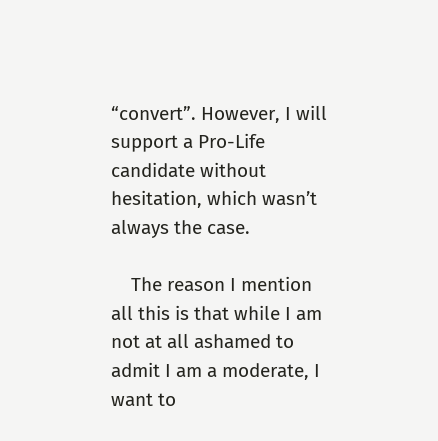“convert”. However, I will support a Pro-Life candidate without hesitation, which wasn’t always the case.

    The reason I mention all this is that while I am not at all ashamed to admit I am a moderate, I want to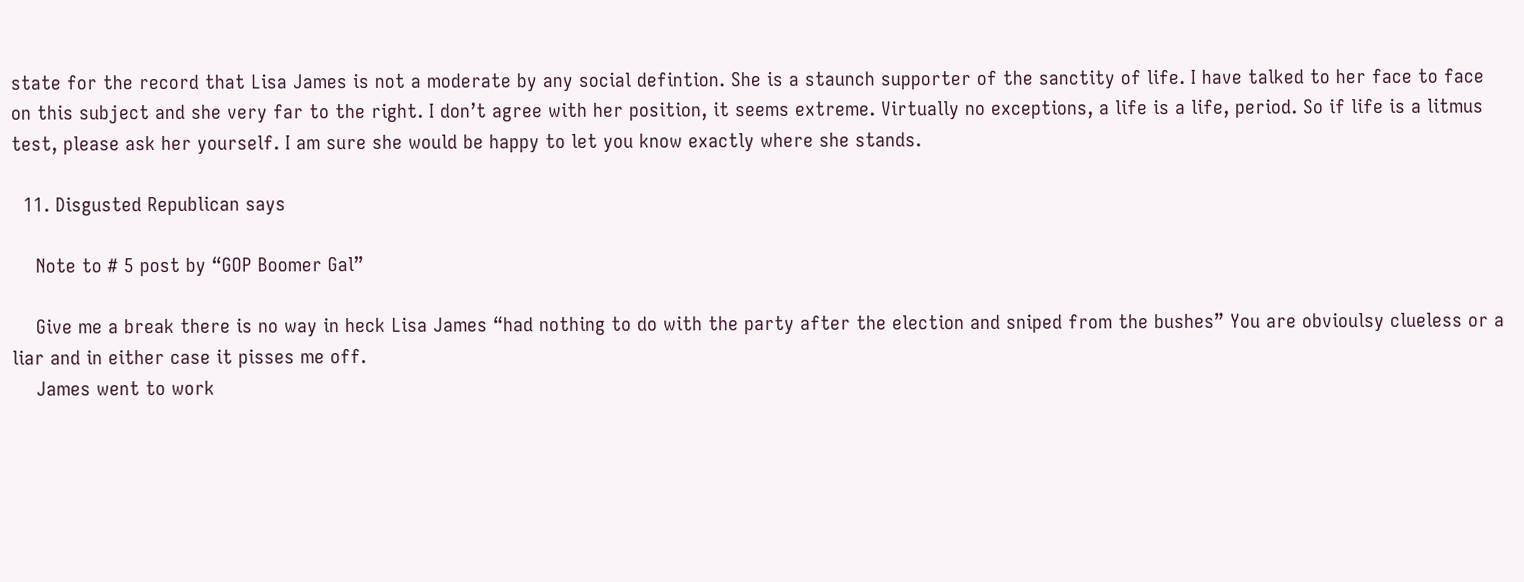state for the record that Lisa James is not a moderate by any social defintion. She is a staunch supporter of the sanctity of life. I have talked to her face to face on this subject and she very far to the right. I don’t agree with her position, it seems extreme. Virtually no exceptions, a life is a life, period. So if life is a litmus test, please ask her yourself. I am sure she would be happy to let you know exactly where she stands.

  11. Disgusted Republican says

    Note to # 5 post by “GOP Boomer Gal”

    Give me a break there is no way in heck Lisa James “had nothing to do with the party after the election and sniped from the bushes” You are obvioulsy clueless or a liar and in either case it pisses me off.
    James went to work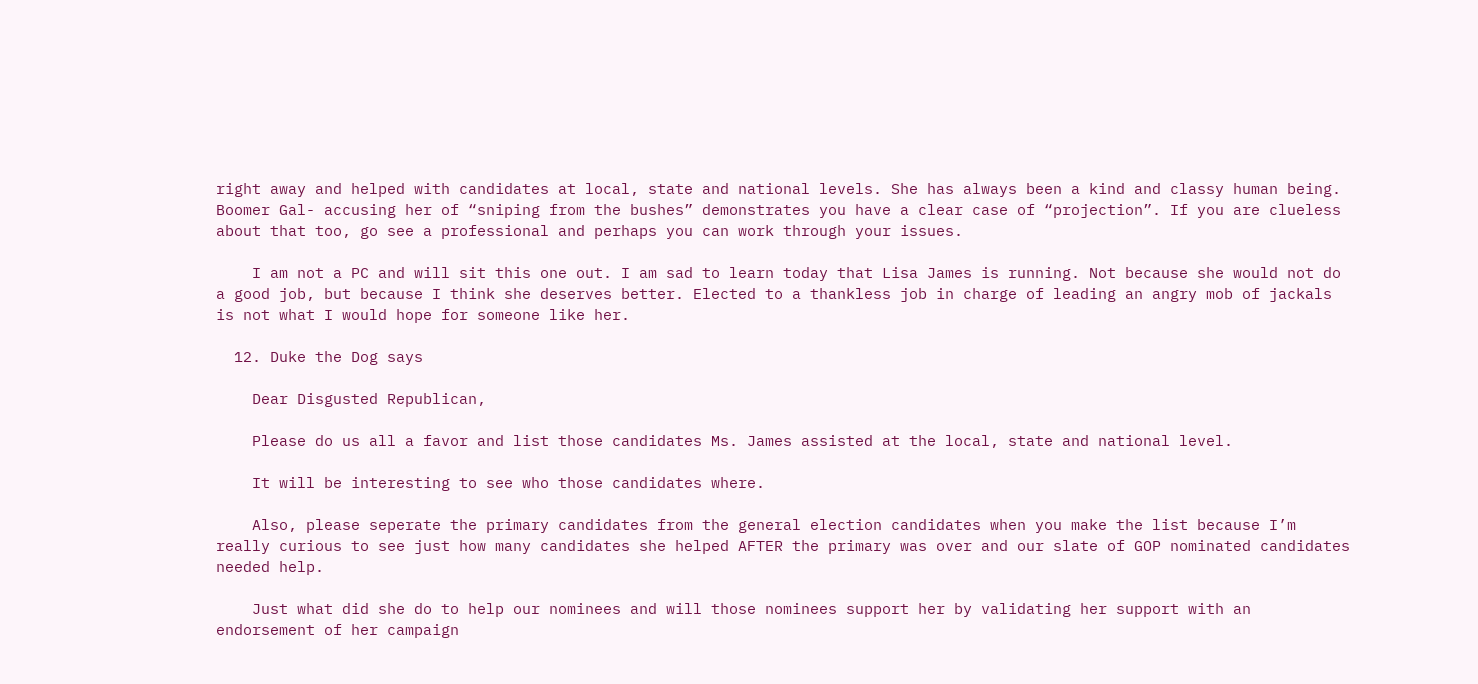right away and helped with candidates at local, state and national levels. She has always been a kind and classy human being. Boomer Gal- accusing her of “sniping from the bushes” demonstrates you have a clear case of “projection”. If you are clueless about that too, go see a professional and perhaps you can work through your issues.

    I am not a PC and will sit this one out. I am sad to learn today that Lisa James is running. Not because she would not do a good job, but because I think she deserves better. Elected to a thankless job in charge of leading an angry mob of jackals is not what I would hope for someone like her.

  12. Duke the Dog says

    Dear Disgusted Republican,

    Please do us all a favor and list those candidates Ms. James assisted at the local, state and national level.

    It will be interesting to see who those candidates where.

    Also, please seperate the primary candidates from the general election candidates when you make the list because I’m really curious to see just how many candidates she helped AFTER the primary was over and our slate of GOP nominated candidates needed help.

    Just what did she do to help our nominees and will those nominees support her by validating her support with an endorsement of her campaign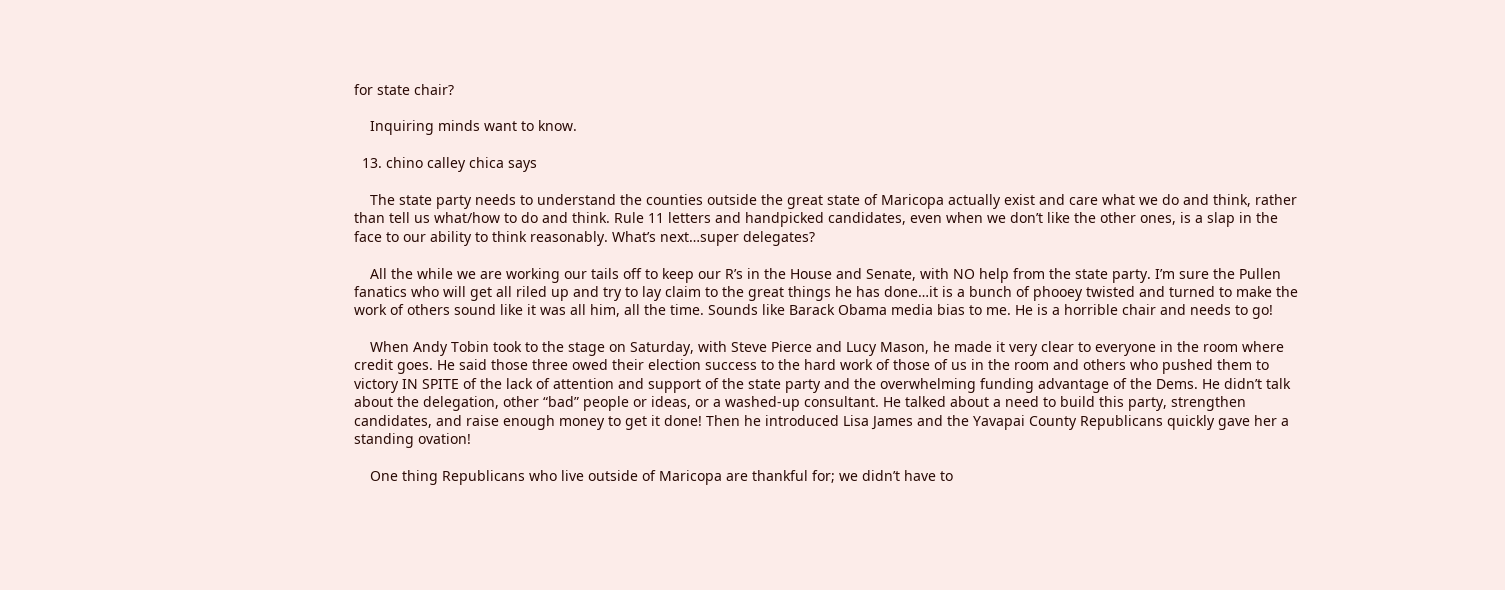for state chair?

    Inquiring minds want to know.

  13. chino calley chica says

    The state party needs to understand the counties outside the great state of Maricopa actually exist and care what we do and think, rather than tell us what/how to do and think. Rule 11 letters and handpicked candidates, even when we don’t like the other ones, is a slap in the face to our ability to think reasonably. What’s next…super delegates?

    All the while we are working our tails off to keep our R’s in the House and Senate, with NO help from the state party. I’m sure the Pullen fanatics who will get all riled up and try to lay claim to the great things he has done…it is a bunch of phooey twisted and turned to make the work of others sound like it was all him, all the time. Sounds like Barack Obama media bias to me. He is a horrible chair and needs to go!

    When Andy Tobin took to the stage on Saturday, with Steve Pierce and Lucy Mason, he made it very clear to everyone in the room where credit goes. He said those three owed their election success to the hard work of those of us in the room and others who pushed them to victory IN SPITE of the lack of attention and support of the state party and the overwhelming funding advantage of the Dems. He didn’t talk about the delegation, other “bad” people or ideas, or a washed-up consultant. He talked about a need to build this party, strengthen candidates, and raise enough money to get it done! Then he introduced Lisa James and the Yavapai County Republicans quickly gave her a standing ovation!

    One thing Republicans who live outside of Maricopa are thankful for; we didn’t have to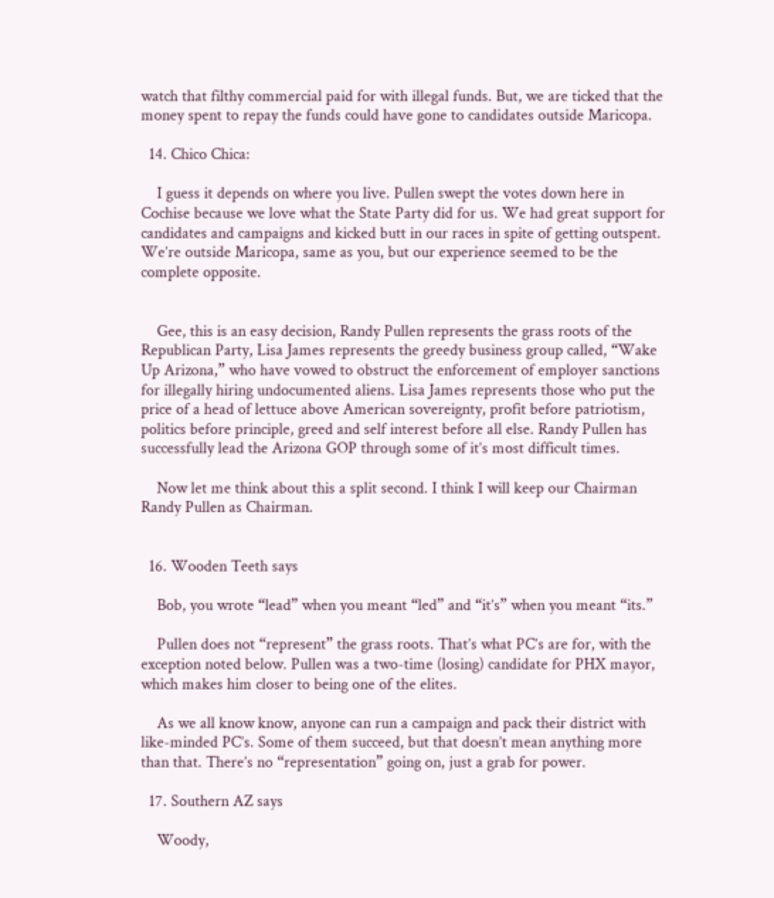watch that filthy commercial paid for with illegal funds. But, we are ticked that the money spent to repay the funds could have gone to candidates outside Maricopa.

  14. Chico Chica:

    I guess it depends on where you live. Pullen swept the votes down here in Cochise because we love what the State Party did for us. We had great support for candidates and campaigns and kicked butt in our races in spite of getting outspent. We’re outside Maricopa, same as you, but our experience seemed to be the complete opposite.


    Gee, this is an easy decision, Randy Pullen represents the grass roots of the Republican Party, Lisa James represents the greedy business group called, “Wake Up Arizona,” who have vowed to obstruct the enforcement of employer sanctions for illegally hiring undocumented aliens. Lisa James represents those who put the price of a head of lettuce above American sovereignty, profit before patriotism, politics before principle, greed and self interest before all else. Randy Pullen has successfully lead the Arizona GOP through some of it’s most difficult times.

    Now let me think about this a split second. I think I will keep our Chairman Randy Pullen as Chairman.


  16. Wooden Teeth says

    Bob, you wrote “lead” when you meant “led” and “it’s” when you meant “its.”

    Pullen does not “represent” the grass roots. That’s what PC’s are for, with the exception noted below. Pullen was a two-time (losing) candidate for PHX mayor, which makes him closer to being one of the elites.

    As we all know know, anyone can run a campaign and pack their district with like-minded PC’s. Some of them succeed, but that doesn’t mean anything more than that. There’s no “representation” going on, just a grab for power.

  17. Southern AZ says

    Woody,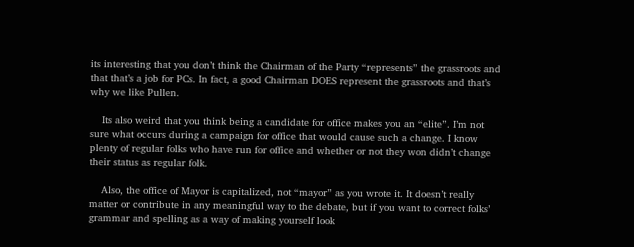its interesting that you don’t think the Chairman of the Party “represents” the grassroots and that that’s a job for PCs. In fact, a good Chairman DOES represent the grassroots and that’s why we like Pullen.

    Its also weird that you think being a candidate for office makes you an “elite”. I’m not sure what occurs during a campaign for office that would cause such a change. I know plenty of regular folks who have run for office and whether or not they won didn’t change their status as regular folk.

    Also, the office of Mayor is capitalized, not “mayor” as you wrote it. It doesn’t really matter or contribute in any meaningful way to the debate, but if you want to correct folks’ grammar and spelling as a way of making yourself look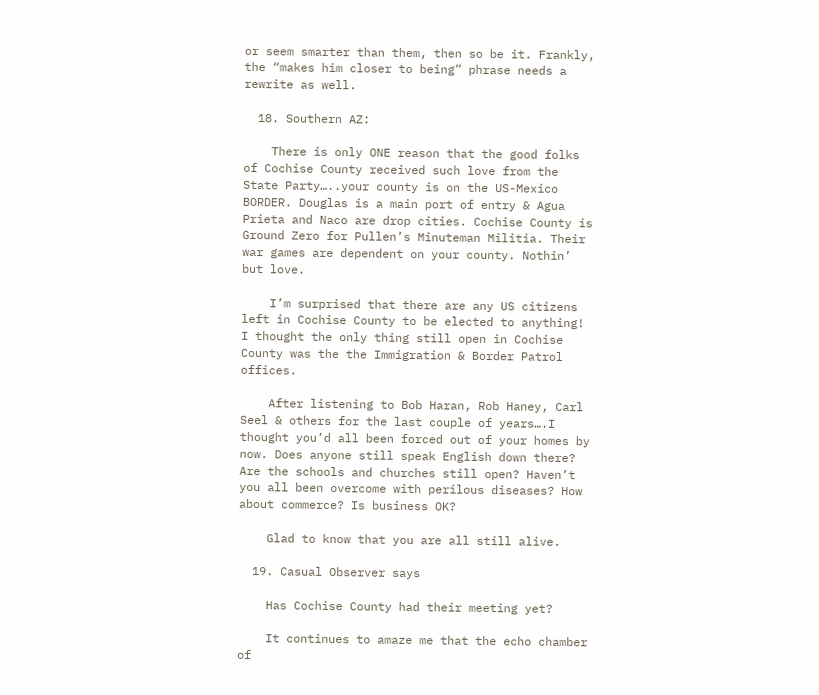or seem smarter than them, then so be it. Frankly, the “makes him closer to being” phrase needs a rewrite as well.

  18. Southern AZ:

    There is only ONE reason that the good folks of Cochise County received such love from the State Party…..your county is on the US-Mexico BORDER. Douglas is a main port of entry & Agua Prieta and Naco are drop cities. Cochise County is Ground Zero for Pullen’s Minuteman Militia. Their war games are dependent on your county. Nothin’ but love.

    I’m surprised that there are any US citizens left in Cochise County to be elected to anything! I thought the only thing still open in Cochise County was the the Immigration & Border Patrol offices.

    After listening to Bob Haran, Rob Haney, Carl Seel & others for the last couple of years….I thought you’d all been forced out of your homes by now. Does anyone still speak English down there? Are the schools and churches still open? Haven’t you all been overcome with perilous diseases? How about commerce? Is business OK?

    Glad to know that you are all still alive.

  19. Casual Observer says

    Has Cochise County had their meeting yet?

    It continues to amaze me that the echo chamber of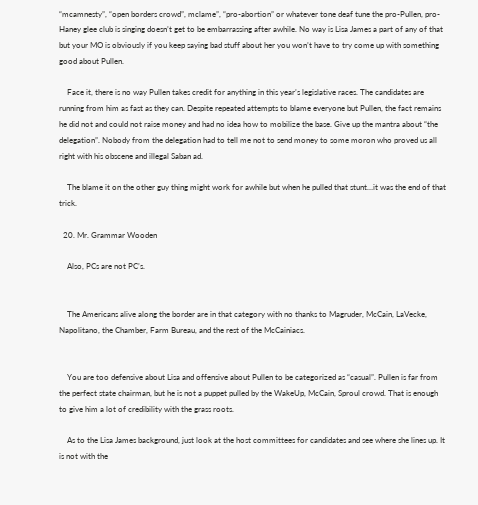“mcamnesty”, “open borders crowd”, mclame”, “pro-abortion” or whatever tone deaf tune the pro-Pullen, pro-Haney glee club is singing doesn’t get to be embarrassing after awhile. No way is Lisa James a part of any of that but your MO is obviously if you keep saying bad stuff about her you won’t have to try come up with something good about Pullen.

    Face it, there is no way Pullen takes credit for anything in this year’s legislative races. The candidates are running from him as fast as they can. Despite repeated attempts to blame everyone but Pullen, the fact remains he did not and could not raise money and had no idea how to mobilize the base. Give up the mantra about “the delegation”. Nobody from the delegation had to tell me not to send money to some moron who proved us all right with his obscene and illegal Saban ad.

    The blame it on the other guy thing might work for awhile but when he pulled that stunt…it was the end of that trick.

  20. Mr. Grammar Wooden

    Also, PCs are not PC’s.


    The Americans alive along the border are in that category with no thanks to Magruder, McCain, LaVecke, Napolitano, the Chamber, Farm Bureau, and the rest of the McCainiacs.


    You are too defensive about Lisa and offensive about Pullen to be categorized as “casual”. Pullen is far from the perfect state chairman, but he is not a puppet pulled by the WakeUp, McCain, Sproul crowd. That is enough to give him a lot of credibility with the grass roots.

    As to the Lisa James background, just look at the host committees for candidates and see where she lines up. It is not with the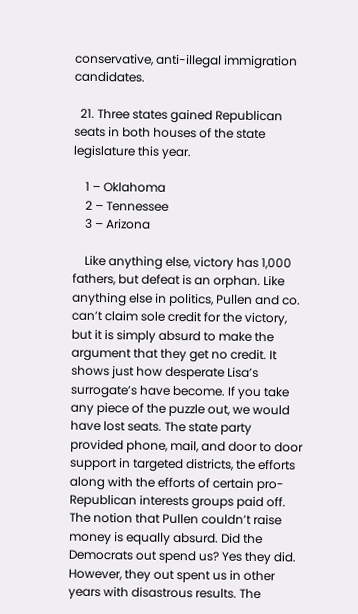conservative, anti-illegal immigration candidates.

  21. Three states gained Republican seats in both houses of the state legislature this year.

    1 – Oklahoma
    2 – Tennessee
    3 – Arizona

    Like anything else, victory has 1,000 fathers, but defeat is an orphan. Like anything else in politics, Pullen and co. can’t claim sole credit for the victory, but it is simply absurd to make the argument that they get no credit. It shows just how desperate Lisa’s surrogate’s have become. If you take any piece of the puzzle out, we would have lost seats. The state party provided phone, mail, and door to door support in targeted districts, the efforts along with the efforts of certain pro-Republican interests groups paid off. The notion that Pullen couldn’t raise money is equally absurd. Did the Democrats out spend us? Yes they did. However, they out spent us in other years with disastrous results. The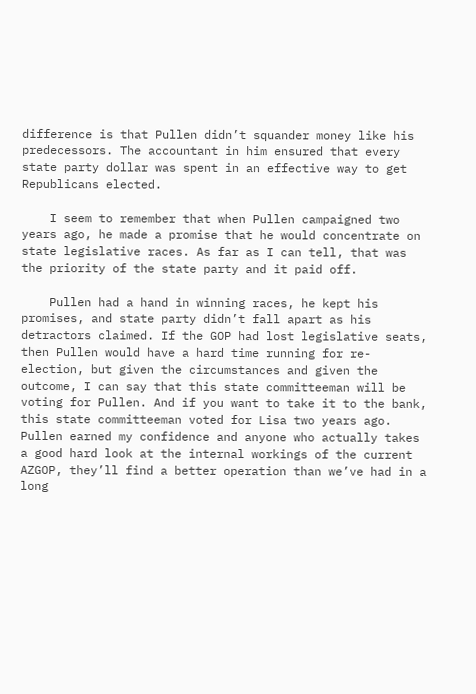difference is that Pullen didn’t squander money like his predecessors. The accountant in him ensured that every state party dollar was spent in an effective way to get Republicans elected.

    I seem to remember that when Pullen campaigned two years ago, he made a promise that he would concentrate on state legislative races. As far as I can tell, that was the priority of the state party and it paid off.

    Pullen had a hand in winning races, he kept his promises, and state party didn’t fall apart as his detractors claimed. If the GOP had lost legislative seats, then Pullen would have a hard time running for re-election, but given the circumstances and given the outcome, I can say that this state committeeman will be voting for Pullen. And if you want to take it to the bank, this state committeeman voted for Lisa two years ago. Pullen earned my confidence and anyone who actually takes a good hard look at the internal workings of the current AZGOP, they’ll find a better operation than we’ve had in a long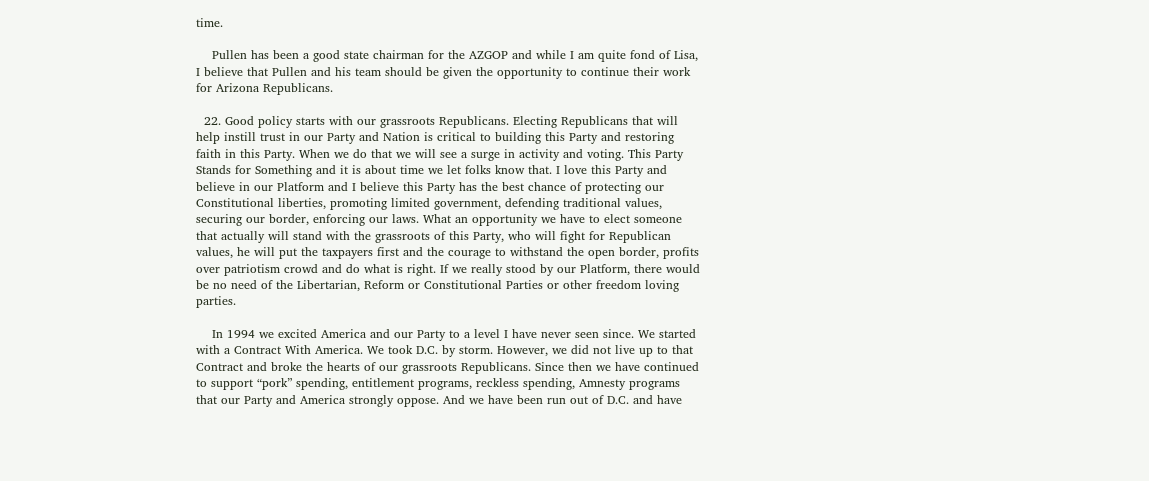time.

    Pullen has been a good state chairman for the AZGOP and while I am quite fond of Lisa, I believe that Pullen and his team should be given the opportunity to continue their work for Arizona Republicans.

  22. Good policy starts with our grassroots Republicans. Electing Republicans that will help instill trust in our Party and Nation is critical to building this Party and restoring faith in this Party. When we do that we will see a surge in activity and voting. This Party Stands for Something and it is about time we let folks know that. I love this Party and believe in our Platform and I believe this Party has the best chance of protecting our Constitutional liberties, promoting limited government, defending traditional values, securing our border, enforcing our laws. What an opportunity we have to elect someone that actually will stand with the grassroots of this Party, who will fight for Republican values, he will put the taxpayers first and the courage to withstand the open border, profits over patriotism crowd and do what is right. If we really stood by our Platform, there would be no need of the Libertarian, Reform or Constitutional Parties or other freedom loving parties.

    In 1994 we excited America and our Party to a level I have never seen since. We started with a Contract With America. We took D.C. by storm. However, we did not live up to that Contract and broke the hearts of our grassroots Republicans. Since then we have continued to support “pork” spending, entitlement programs, reckless spending, Amnesty programs that our Party and America strongly oppose. And we have been run out of D.C. and have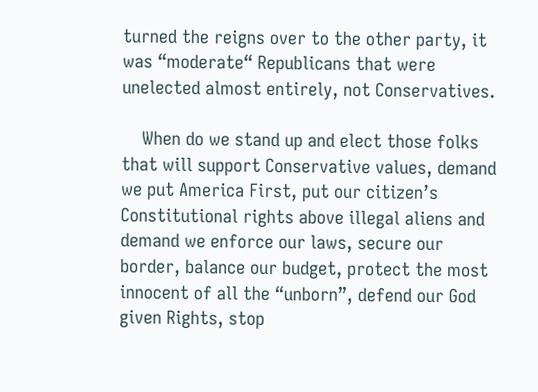turned the reigns over to the other party, it was “moderate“ Republicans that were unelected almost entirely, not Conservatives.

    When do we stand up and elect those folks that will support Conservative values, demand we put America First, put our citizen’s Constitutional rights above illegal aliens and demand we enforce our laws, secure our border, balance our budget, protect the most innocent of all the “unborn”, defend our God given Rights, stop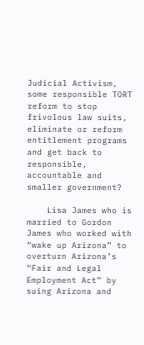Judicial Activism, some responsible TORT reform to stop frivolous law suits, eliminate or reform entitlement programs and get back to responsible, accountable and smaller government?

    Lisa James who is married to Gordon James who worked with “wake up Arizona” to overturn Arizona’s “Fair and Legal Employment Act” by suing Arizona and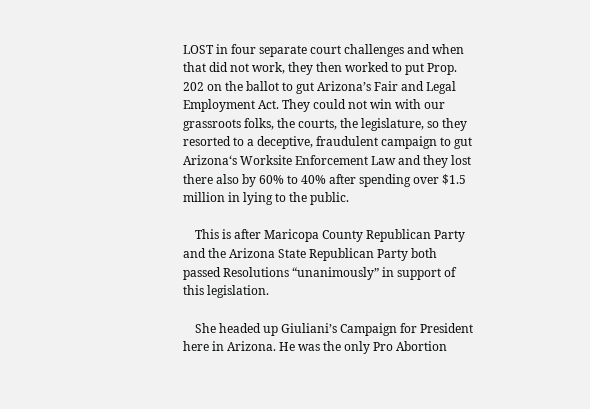LOST in four separate court challenges and when that did not work, they then worked to put Prop. 202 on the ballot to gut Arizona’s Fair and Legal Employment Act. They could not win with our grassroots folks, the courts, the legislature, so they resorted to a deceptive, fraudulent campaign to gut Arizona‘s Worksite Enforcement Law and they lost there also by 60% to 40% after spending over $1.5 million in lying to the public.

    This is after Maricopa County Republican Party and the Arizona State Republican Party both passed Resolutions “unanimously” in support of this legislation.

    She headed up Giuliani’s Campaign for President here in Arizona. He was the only Pro Abortion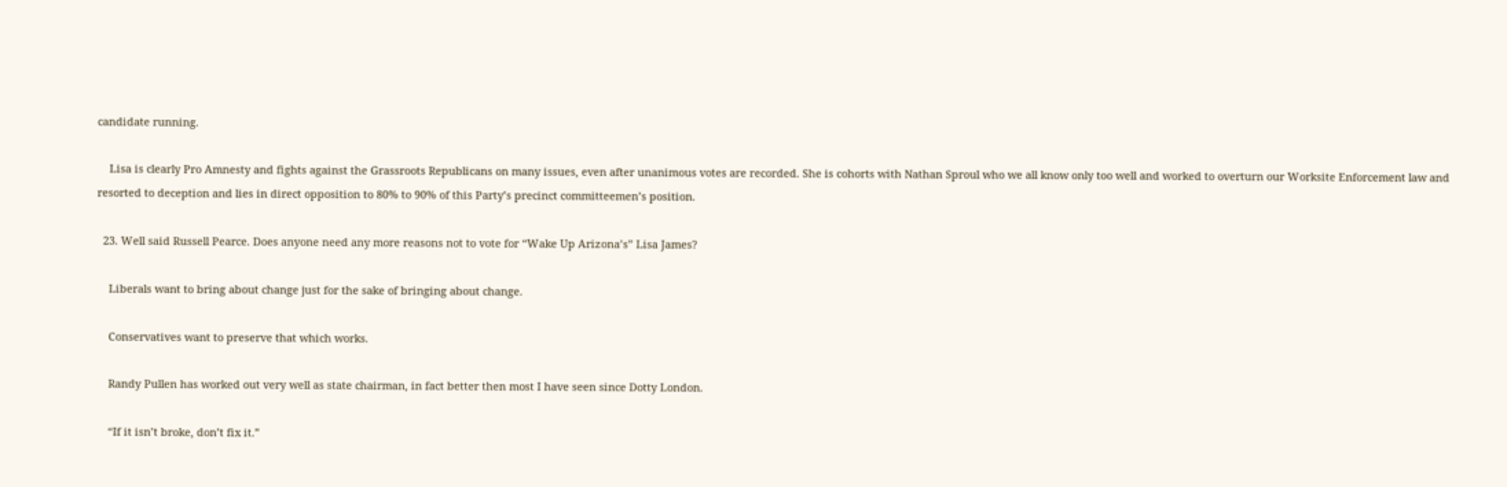candidate running.

    Lisa is clearly Pro Amnesty and fights against the Grassroots Republicans on many issues, even after unanimous votes are recorded. She is cohorts with Nathan Sproul who we all know only too well and worked to overturn our Worksite Enforcement law and resorted to deception and lies in direct opposition to 80% to 90% of this Party’s precinct committeemen’s position.

  23. Well said Russell Pearce. Does anyone need any more reasons not to vote for “Wake Up Arizona’s” Lisa James?

    Liberals want to bring about change just for the sake of bringing about change.

    Conservatives want to preserve that which works.

    Randy Pullen has worked out very well as state chairman, in fact better then most I have seen since Dotty London.

    “If it isn’t broke, don’t fix it.”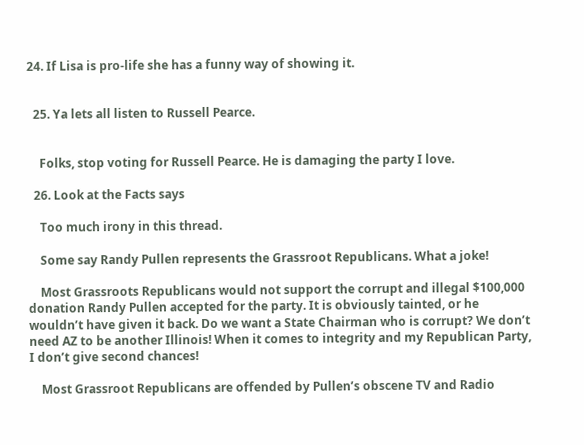24. If Lisa is pro-life she has a funny way of showing it.


  25. Ya lets all listen to Russell Pearce.


    Folks, stop voting for Russell Pearce. He is damaging the party I love.

  26. Look at the Facts says

    Too much irony in this thread.

    Some say Randy Pullen represents the Grassroot Republicans. What a joke!

    Most Grassroots Republicans would not support the corrupt and illegal $100,000 donation Randy Pullen accepted for the party. It is obviously tainted, or he wouldn’t have given it back. Do we want a State Chairman who is corrupt? We don’t need AZ to be another Illinois! When it comes to integrity and my Republican Party, I don’t give second chances!

    Most Grassroot Republicans are offended by Pullen’s obscene TV and Radio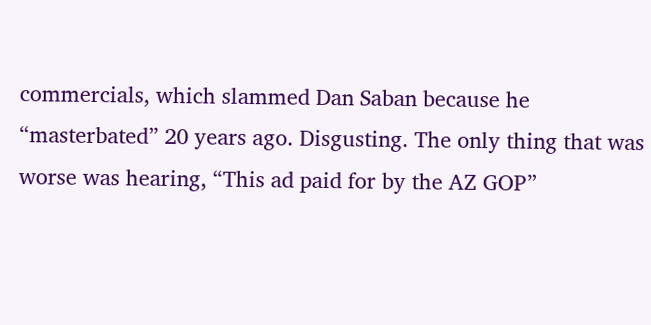commercials, which slammed Dan Saban because he “masterbated” 20 years ago. Disgusting. The only thing that was worse was hearing, “This ad paid for by the AZ GOP”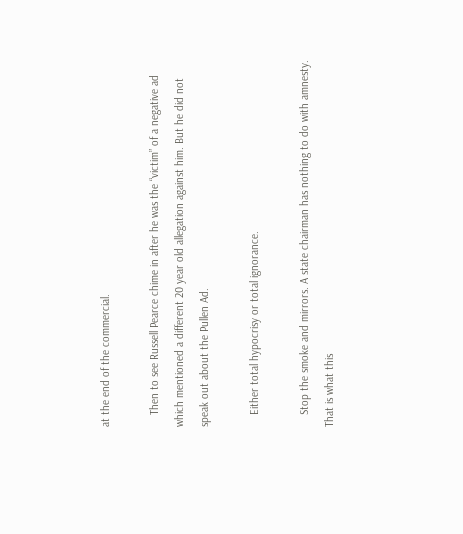at the end of the commercial.

    Then to see Russell Pearce chime in after he was the “victim” of a negative ad which mentioned a different 20 year old allegation against him. But he did not speak out about the Pullen Ad.

    Either total hypocrisy or total ignorance.

    Stop the smoke and mirrors. A state chairman has nothing to do with amnesty. That is what this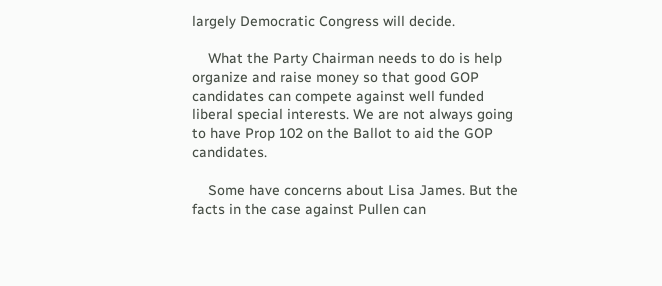largely Democratic Congress will decide.

    What the Party Chairman needs to do is help organize and raise money so that good GOP candidates can compete against well funded liberal special interests. We are not always going to have Prop 102 on the Ballot to aid the GOP candidates.

    Some have concerns about Lisa James. But the facts in the case against Pullen can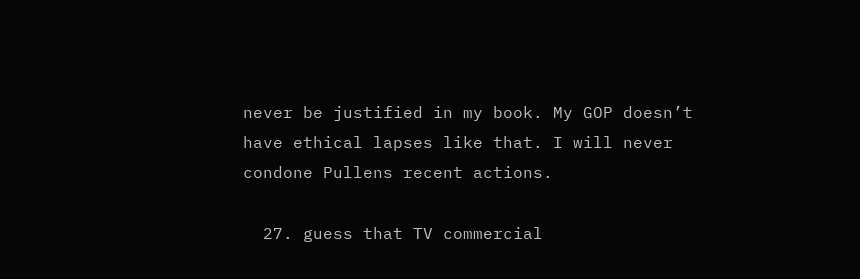never be justified in my book. My GOP doesn’t have ethical lapses like that. I will never condone Pullens recent actions.

  27. guess that TV commercial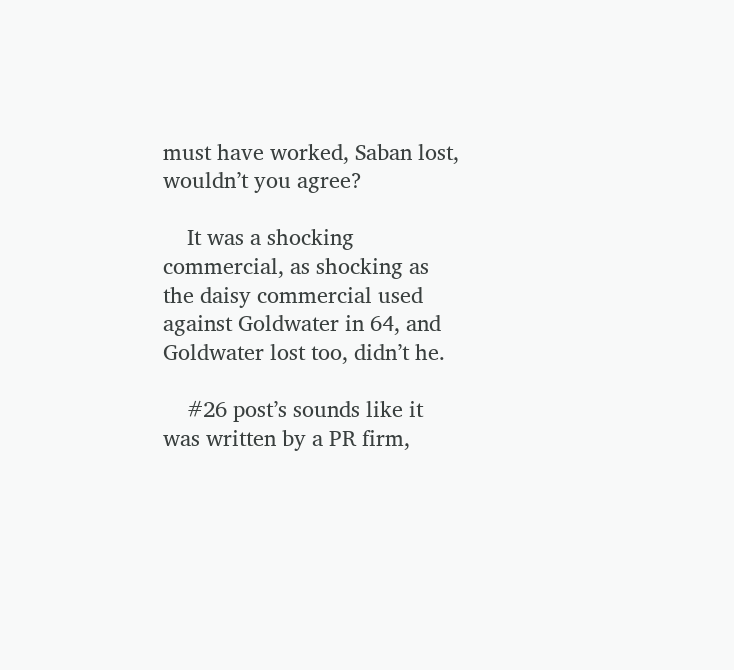must have worked, Saban lost, wouldn’t you agree?

    It was a shocking commercial, as shocking as the daisy commercial used against Goldwater in 64, and Goldwater lost too, didn’t he.

    #26 post’s sounds like it was written by a PR firm,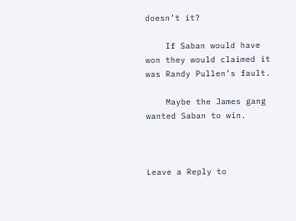doesn’t it?

    If Saban would have won they would claimed it was Randy Pullen’s fault.

    Maybe the James gang wanted Saban to win.



Leave a Reply to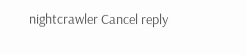nightcrawler Cancel reply